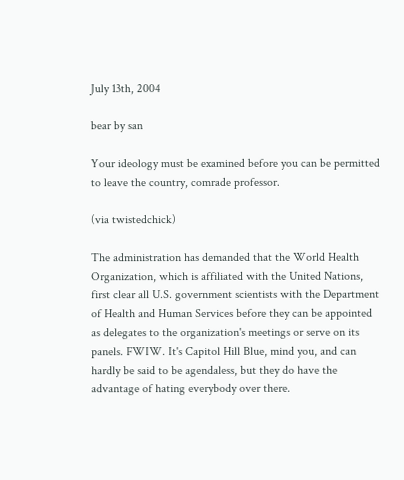July 13th, 2004

bear by san

Your ideology must be examined before you can be permitted to leave the country, comrade professor.

(via twistedchick)

The administration has demanded that the World Health Organization, which is affiliated with the United Nations, first clear all U.S. government scientists with the Department of Health and Human Services before they can be appointed as delegates to the organization's meetings or serve on its panels. FWIW. It's Capitol Hill Blue, mind you, and can hardly be said to be agendaless, but they do have the advantage of hating everybody over there.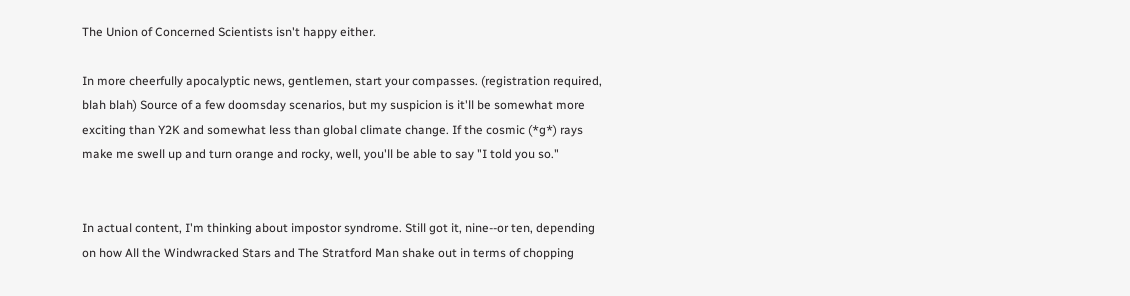The Union of Concerned Scientists isn't happy either.

In more cheerfully apocalyptic news, gentlemen, start your compasses. (registration required, blah blah) Source of a few doomsday scenarios, but my suspicion is it'll be somewhat more exciting than Y2K and somewhat less than global climate change. If the cosmic (*g*) rays make me swell up and turn orange and rocky, well, you'll be able to say "I told you so."


In actual content, I'm thinking about impostor syndrome. Still got it, nine--or ten, depending on how All the Windwracked Stars and The Stratford Man shake out in terms of chopping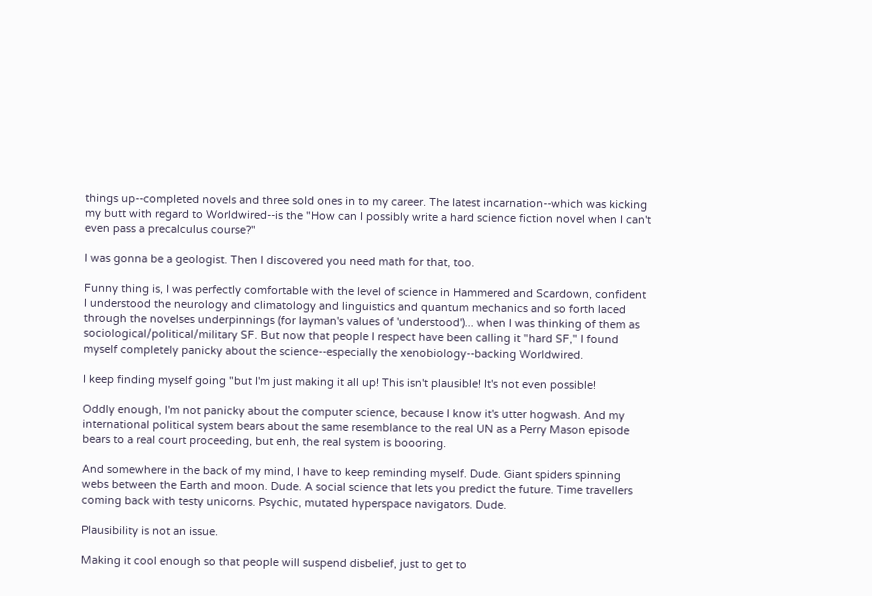things up--completed novels and three sold ones in to my career. The latest incarnation--which was kicking my butt with regard to Worldwired--is the "How can I possibly write a hard science fiction novel when I can't even pass a precalculus course?"

I was gonna be a geologist. Then I discovered you need math for that, too.

Funny thing is, I was perfectly comfortable with the level of science in Hammered and Scardown, confident I understood the neurology and climatology and linguistics and quantum mechanics and so forth laced through the novelses underpinnings (for layman's values of 'understood')... when I was thinking of them as sociological/political/military SF. But now that people I respect have been calling it "hard SF," I found myself completely panicky about the science--especially the xenobiology--backing Worldwired.

I keep finding myself going "but I'm just making it all up! This isn't plausible! It's not even possible!

Oddly enough, I'm not panicky about the computer science, because I know it's utter hogwash. And my international political system bears about the same resemblance to the real UN as a Perry Mason episode bears to a real court proceeding, but enh, the real system is boooring.

And somewhere in the back of my mind, I have to keep reminding myself. Dude. Giant spiders spinning webs between the Earth and moon. Dude. A social science that lets you predict the future. Time travellers coming back with testy unicorns. Psychic, mutated hyperspace navigators. Dude.

Plausibility is not an issue.

Making it cool enough so that people will suspend disbelief, just to get to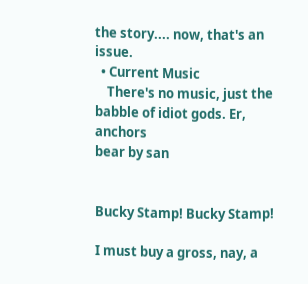the story.... now, that's an issue.
  • Current Music
    There's no music, just the babble of idiot gods. Er, anchors
bear by san


Bucky Stamp! Bucky Stamp!

I must buy a gross, nay, a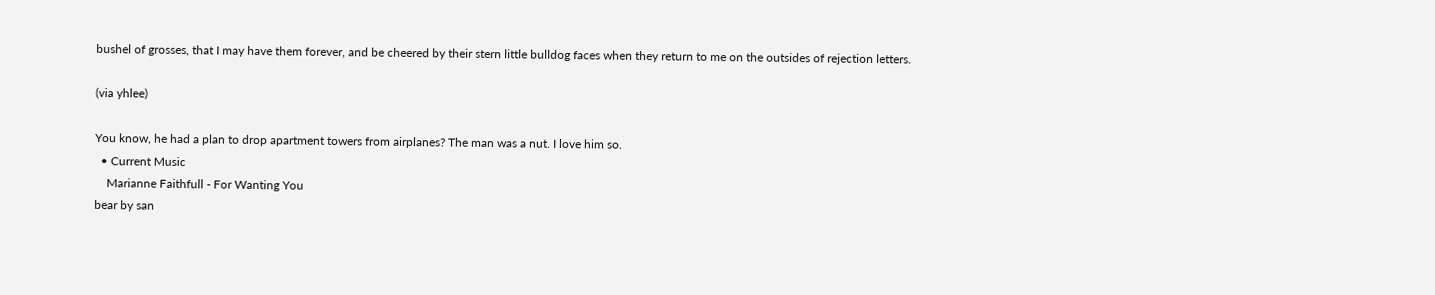bushel of grosses, that I may have them forever, and be cheered by their stern little bulldog faces when they return to me on the outsides of rejection letters.

(via yhlee)

You know, he had a plan to drop apartment towers from airplanes? The man was a nut. I love him so.
  • Current Music
    Marianne Faithfull - For Wanting You
bear by san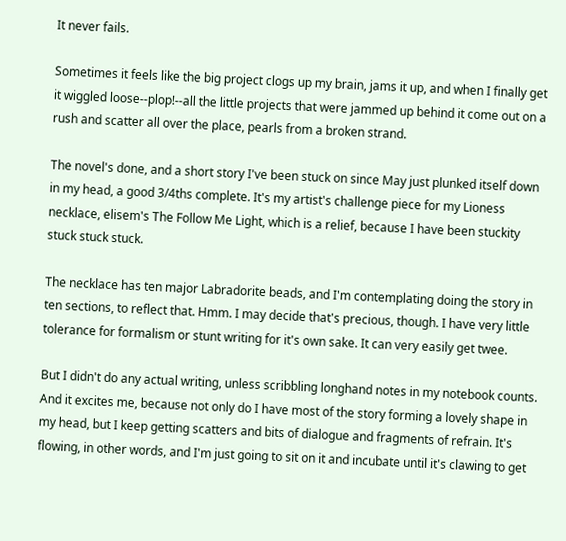It never fails.

Sometimes it feels like the big project clogs up my brain, jams it up, and when I finally get it wiggled loose--plop!--all the little projects that were jammed up behind it come out on a rush and scatter all over the place, pearls from a broken strand.

The novel's done, and a short story I've been stuck on since May just plunked itself down in my head, a good 3/4ths complete. It's my artist's challenge piece for my Lioness necklace, elisem's The Follow Me Light, which is a relief, because I have been stuckity stuck stuck stuck.

The necklace has ten major Labradorite beads, and I'm contemplating doing the story in ten sections, to reflect that. Hmm. I may decide that's precious, though. I have very little tolerance for formalism or stunt writing for it's own sake. It can very easily get twee.

But I didn't do any actual writing, unless scribbling longhand notes in my notebook counts. And it excites me, because not only do I have most of the story forming a lovely shape in my head, but I keep getting scatters and bits of dialogue and fragments of refrain. It's flowing, in other words, and I'm just going to sit on it and incubate until it's clawing to get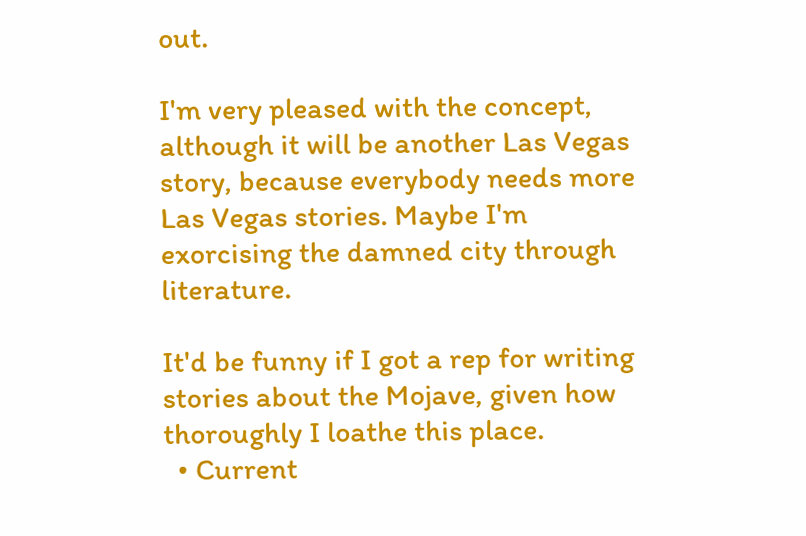out.

I'm very pleased with the concept, although it will be another Las Vegas story, because everybody needs more Las Vegas stories. Maybe I'm exorcising the damned city through literature.

It'd be funny if I got a rep for writing stories about the Mojave, given how thoroughly I loathe this place.
  • Current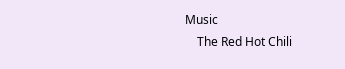Music
    The Red Hot Chili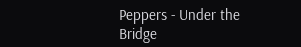Peppers - Under the Bridge